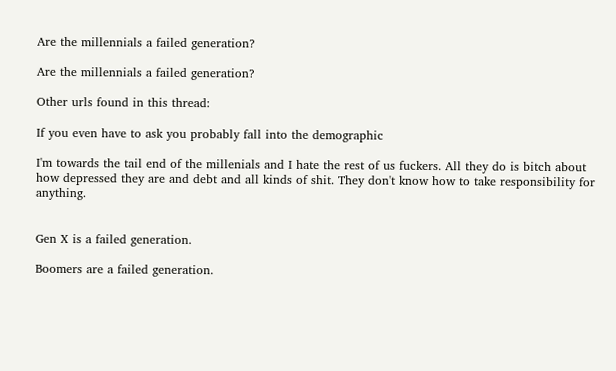Are the millennials a failed generation?

Are the millennials a failed generation?

Other urls found in this thread:

If you even have to ask you probably fall into the demographic

I'm towards the tail end of the millenials and I hate the rest of us fuckers. All they do is bitch about how depressed they are and debt and all kinds of shit. They don't know how to take responsibility for anything.


Gen X is a failed generation.

Boomers are a failed generation.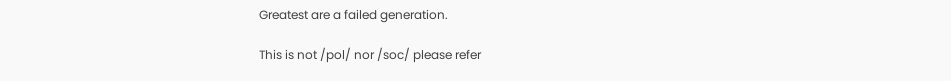Greatest are a failed generation.

This is not /pol/ nor /soc/ please refer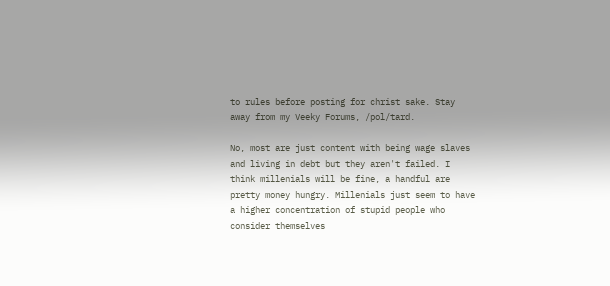to rules before posting for christ sake. Stay away from my Veeky Forums, /pol/tard.

No, most are just content with being wage slaves and living in debt but they aren't failed. I think millenials will be fine, a handful are pretty money hungry. Millenials just seem to have a higher concentration of stupid people who consider themselves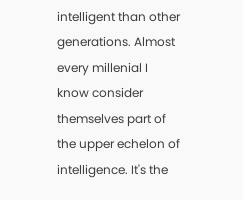intelligent than other generations. Almost every millenial I know consider themselves part of the upper echelon of intelligence. It's the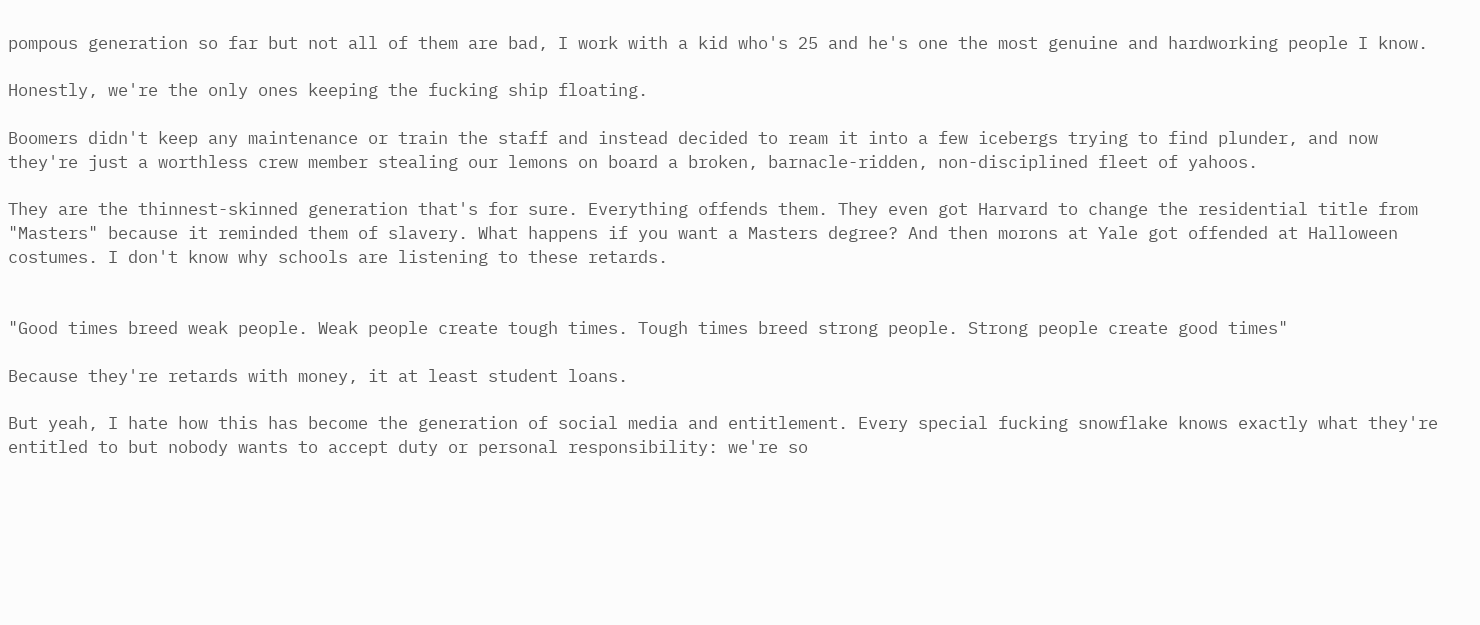pompous generation so far but not all of them are bad, I work with a kid who's 25 and he's one the most genuine and hardworking people I know.

Honestly, we're the only ones keeping the fucking ship floating.

Boomers didn't keep any maintenance or train the staff and instead decided to ream it into a few icebergs trying to find plunder, and now they're just a worthless crew member stealing our lemons on board a broken, barnacle-ridden, non-disciplined fleet of yahoos.

They are the thinnest-skinned generation that's for sure. Everything offends them. They even got Harvard to change the residential title from "Masters" because it reminded them of slavery. What happens if you want a Masters degree? And then morons at Yale got offended at Halloween costumes. I don't know why schools are listening to these retards.


"Good times breed weak people. Weak people create tough times. Tough times breed strong people. Strong people create good times"

Because they're retards with money, it at least student loans.

But yeah, I hate how this has become the generation of social media and entitlement. Every special fucking snowflake knows exactly what they're entitled to but nobody wants to accept duty or personal responsibility: we're so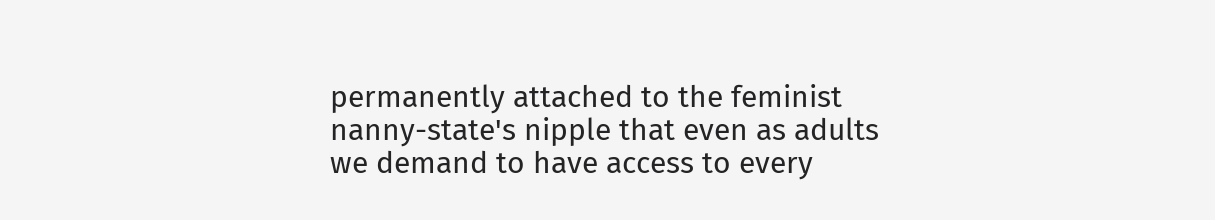permanently attached to the feminist nanny-state's nipple that even as adults we demand to have access to every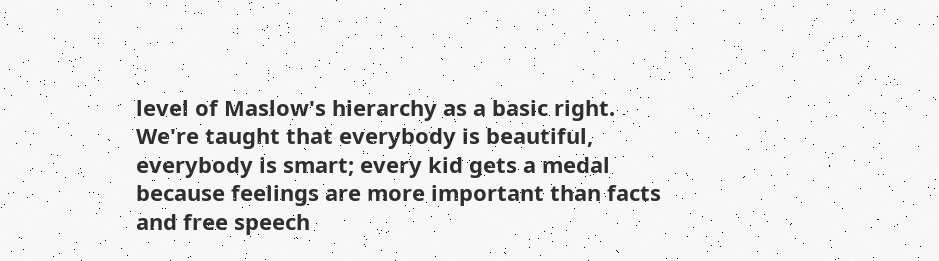level of Maslow's hierarchy as a basic right. We're taught that everybody is beautiful, everybody is smart; every kid gets a medal because feelings are more important than facts and free speech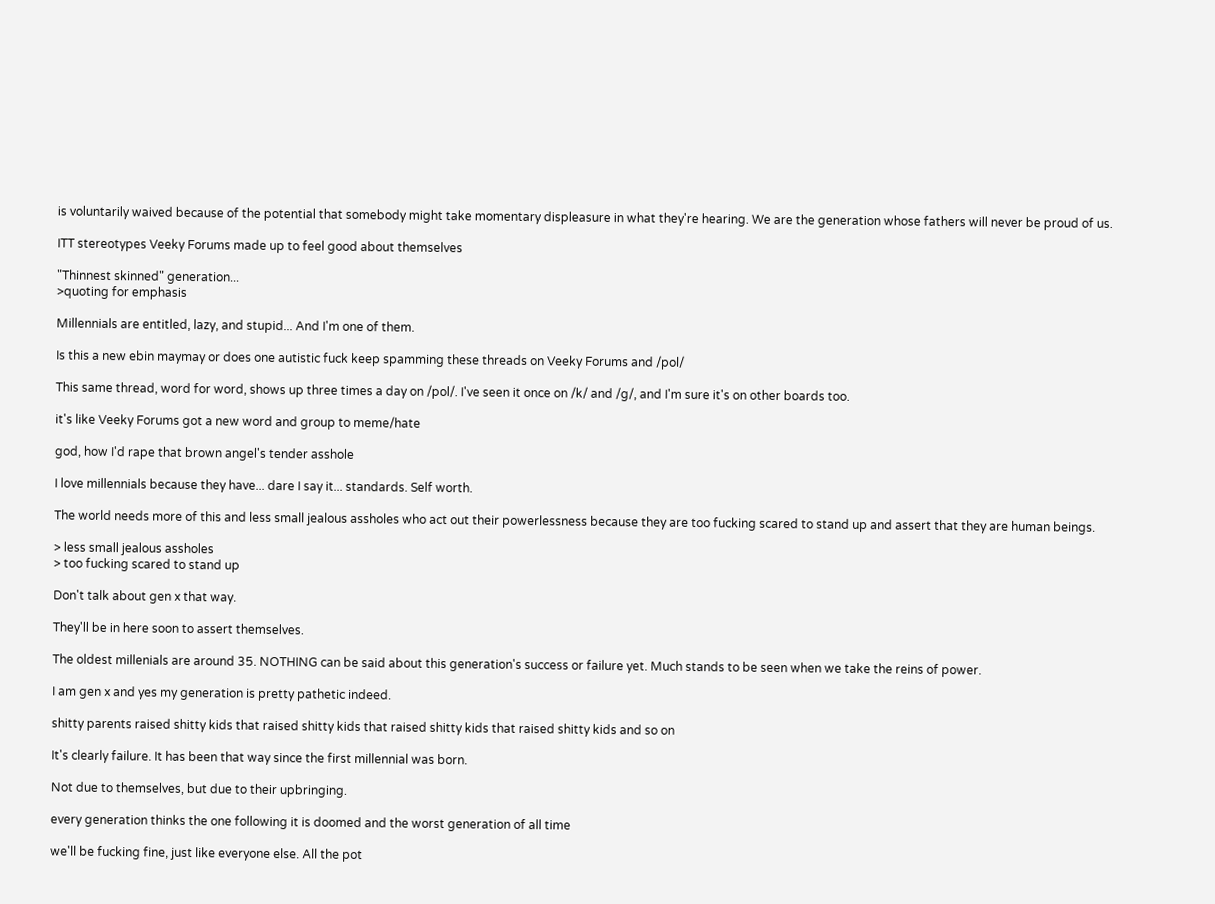is voluntarily waived because of the potential that somebody might take momentary displeasure in what they're hearing. We are the generation whose fathers will never be proud of us.

ITT stereotypes Veeky Forums made up to feel good about themselves

"Thinnest skinned" generation...
>quoting for emphasis

Millennials are entitled, lazy, and stupid... And I'm one of them.

Is this a new ebin maymay or does one autistic fuck keep spamming these threads on Veeky Forums and /pol/

This same thread, word for word, shows up three times a day on /pol/. I've seen it once on /k/ and /g/, and I'm sure it's on other boards too.

it's like Veeky Forums got a new word and group to meme/hate

god, how I'd rape that brown angel's tender asshole

I love millennials because they have... dare I say it... standards. Self worth.

The world needs more of this and less small jealous assholes who act out their powerlessness because they are too fucking scared to stand up and assert that they are human beings.

> less small jealous assholes
> too fucking scared to stand up

Don't talk about gen x that way.

They'll be in here soon to assert themselves.

The oldest millenials are around 35. NOTHING can be said about this generation's success or failure yet. Much stands to be seen when we take the reins of power.

I am gen x and yes my generation is pretty pathetic indeed.

shitty parents raised shitty kids that raised shitty kids that raised shitty kids that raised shitty kids and so on

It's clearly failure. It has been that way since the first millennial was born.

Not due to themselves, but due to their upbringing.

every generation thinks the one following it is doomed and the worst generation of all time

we'll be fucking fine, just like everyone else. All the pot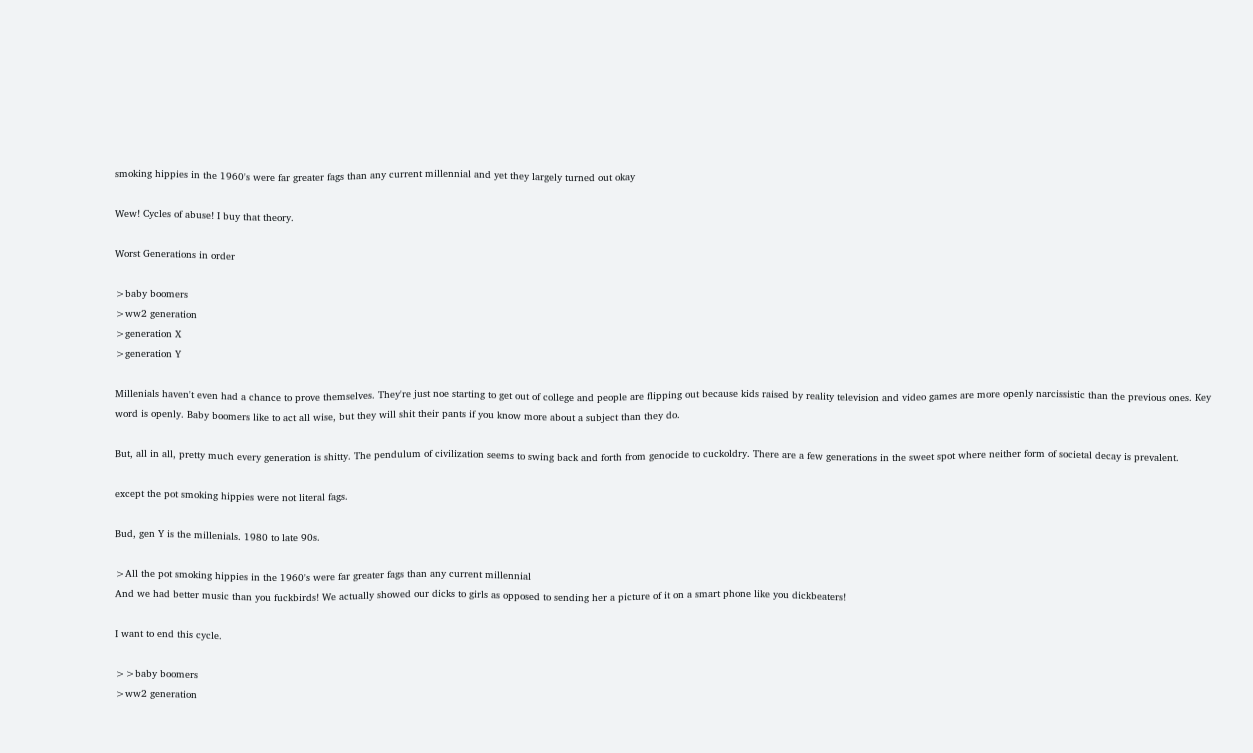smoking hippies in the 1960's were far greater fags than any current millennial and yet they largely turned out okay

Wew! Cycles of abuse! I buy that theory.

Worst Generations in order

>baby boomers
>ww2 generation
>generation X
>generation Y

Millenials haven't even had a chance to prove themselves. They're just noe starting to get out of college and people are flipping out because kids raised by reality television and video games are more openly narcissistic than the previous ones. Key word is openly. Baby boomers like to act all wise, but they will shit their pants if you know more about a subject than they do.

But, all in all, pretty much every generation is shitty. The pendulum of civilization seems to swing back and forth from genocide to cuckoldry. There are a few generations in the sweet spot where neither form of societal decay is prevalent.

except the pot smoking hippies were not literal fags.

Bud, gen Y is the millenials. 1980 to late 90s.

>All the pot smoking hippies in the 1960's were far greater fags than any current millennial
And we had better music than you fuckbirds! We actually showed our dicks to girls as opposed to sending her a picture of it on a smart phone like you dickbeaters!

I want to end this cycle.

>>baby boomers
>ww2 generation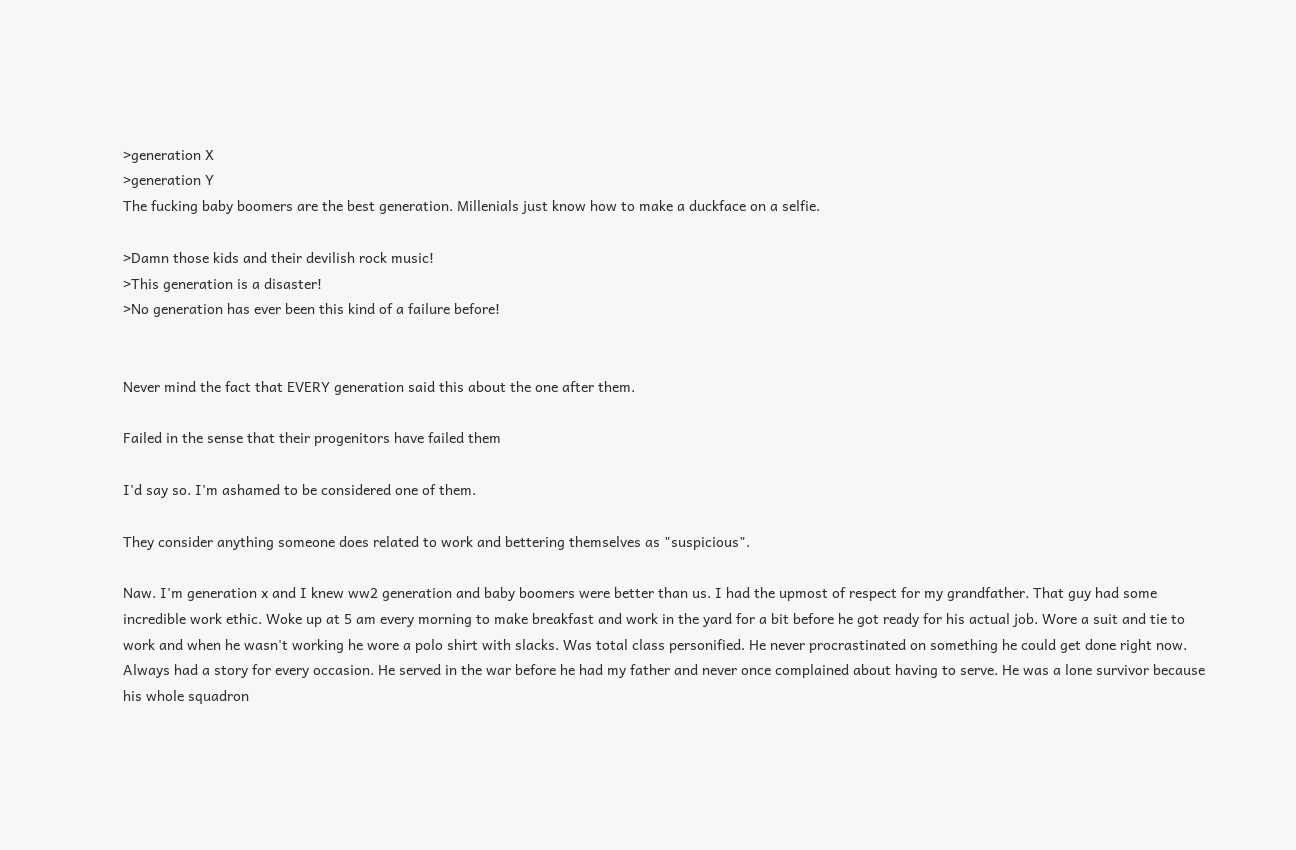>generation X
>generation Y
The fucking baby boomers are the best generation. Millenials just know how to make a duckface on a selfie.

>Damn those kids and their devilish rock music!
>This generation is a disaster!
>No generation has ever been this kind of a failure before!


Never mind the fact that EVERY generation said this about the one after them.

Failed in the sense that their progenitors have failed them

I'd say so. I'm ashamed to be considered one of them.

They consider anything someone does related to work and bettering themselves as "suspicious".

Naw. I'm generation x and I knew ww2 generation and baby boomers were better than us. I had the upmost of respect for my grandfather. That guy had some incredible work ethic. Woke up at 5 am every morning to make breakfast and work in the yard for a bit before he got ready for his actual job. Wore a suit and tie to work and when he wasn't working he wore a polo shirt with slacks. Was total class personified. He never procrastinated on something he could get done right now. Always had a story for every occasion. He served in the war before he had my father and never once complained about having to serve. He was a lone survivor because his whole squadron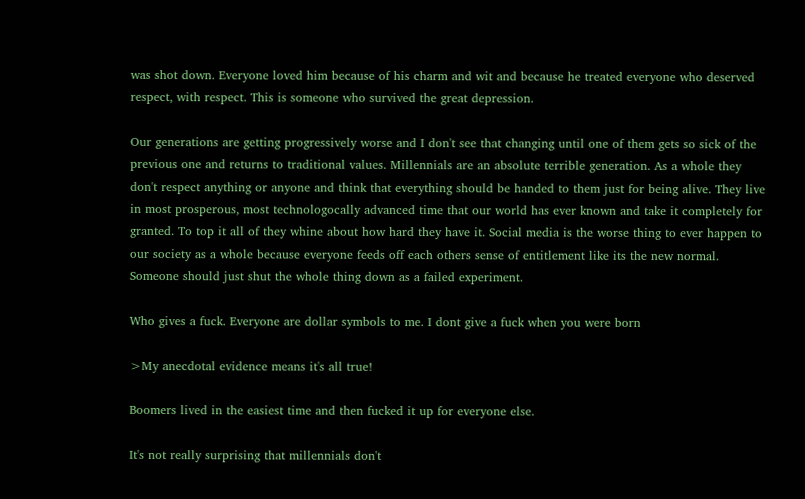was shot down. Everyone loved him because of his charm and wit and because he treated everyone who deserved respect, with respect. This is someone who survived the great depression.

Our generations are getting progressively worse and I don't see that changing until one of them gets so sick of the previous one and returns to traditional values. Millennials are an absolute terrible generation. As a whole they don't respect anything or anyone and think that everything should be handed to them just for being alive. They live in most prosperous, most technologocally advanced time that our world has ever known and take it completely for granted. To top it all of they whine about how hard they have it. Social media is the worse thing to ever happen to our society as a whole because everyone feeds off each others sense of entitlement like its the new normal. Someone should just shut the whole thing down as a failed experiment.

Who gives a fuck. Everyone are dollar symbols to me. I dont give a fuck when you were born

>My anecdotal evidence means it's all true!

Boomers lived in the easiest time and then fucked it up for everyone else.

It's not really surprising that millennials don't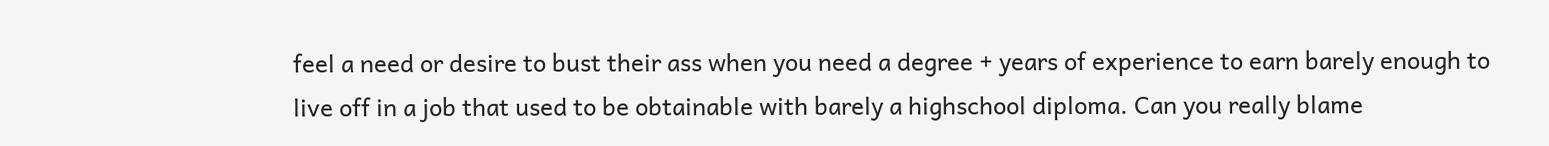feel a need or desire to bust their ass when you need a degree + years of experience to earn barely enough to live off in a job that used to be obtainable with barely a highschool diploma. Can you really blame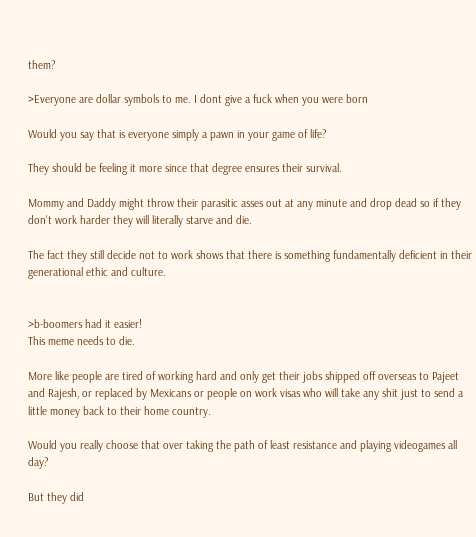them?

>Everyone are dollar symbols to me. I dont give a fuck when you were born

Would you say that is everyone simply a pawn in your game of life?

They should be feeling it more since that degree ensures their survival.

Mommy and Daddy might throw their parasitic asses out at any minute and drop dead so if they don't work harder they will literally starve and die.

The fact they still decide not to work shows that there is something fundamentally deficient in their generational ethic and culture.


>b-boomers had it easier!
This meme needs to die.

More like people are tired of working hard and only get their jobs shipped off overseas to Pajeet and Rajesh, or replaced by Mexicans or people on work visas who will take any shit just to send a little money back to their home country.

Would you really choose that over taking the path of least resistance and playing videogames all day?

But they did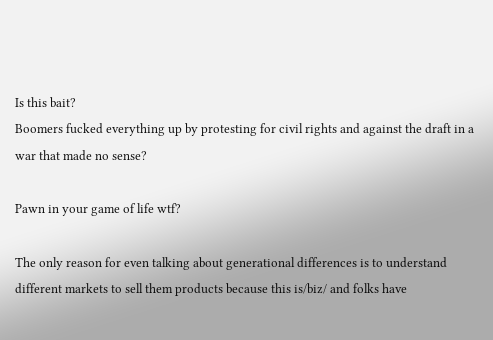Is this bait?
Boomers fucked everything up by protesting for civil rights and against the draft in a war that made no sense?

Pawn in your game of life wtf?

The only reason for even talking about generational differences is to understand different markets to sell them products because this is/biz/ and folks have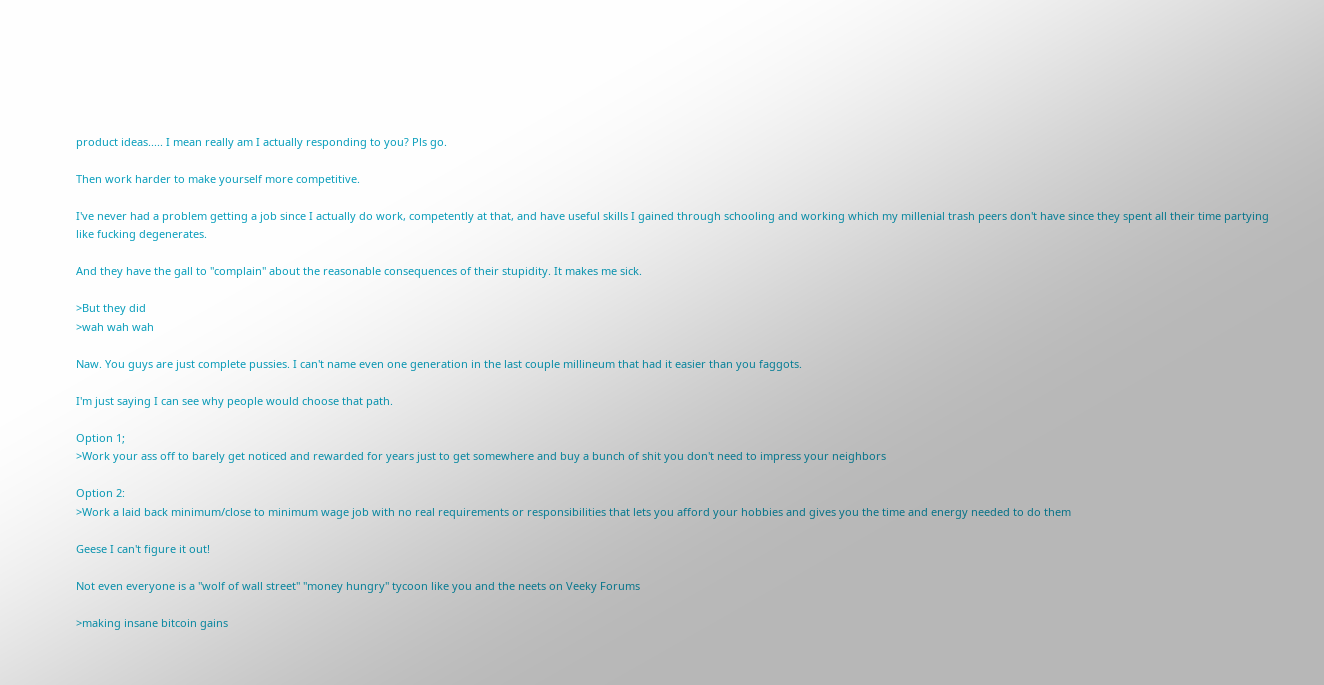product ideas..... I mean really am I actually responding to you? Pls go.

Then work harder to make yourself more competitive.

I've never had a problem getting a job since I actually do work, competently at that, and have useful skills I gained through schooling and working which my millenial trash peers don't have since they spent all their time partying like fucking degenerates.

And they have the gall to "complain" about the reasonable consequences of their stupidity. It makes me sick.

>But they did
>wah wah wah

Naw. You guys are just complete pussies. I can't name even one generation in the last couple millineum that had it easier than you faggots.

I'm just saying I can see why people would choose that path.

Option 1;
>Work your ass off to barely get noticed and rewarded for years just to get somewhere and buy a bunch of shit you don't need to impress your neighbors

Option 2:
>Work a laid back minimum/close to minimum wage job with no real requirements or responsibilities that lets you afford your hobbies and gives you the time and energy needed to do them

Geese I can't figure it out!

Not even everyone is a "wolf of wall street" "money hungry" tycoon like you and the neets on Veeky Forums

>making insane bitcoin gains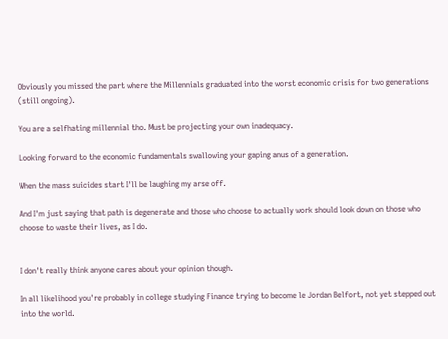Obviously you missed the part where the Millennials graduated into the worst economic crisis for two generations (still ongoing).

You are a selfhating millennial tho. Must be projecting your own inadequacy.

Looking forward to the economic fundamentals swallowing your gaping anus of a generation.

When the mass suicides start I'll be laughing my arse off.

And I'm just saying that path is degenerate and those who choose to actually work should look down on those who choose to waste their lives, as I do.


I don't really think anyone cares about your opinion though.

In all likelihood you're probably in college studying Finance trying to become le Jordan Belfort, not yet stepped out into the world.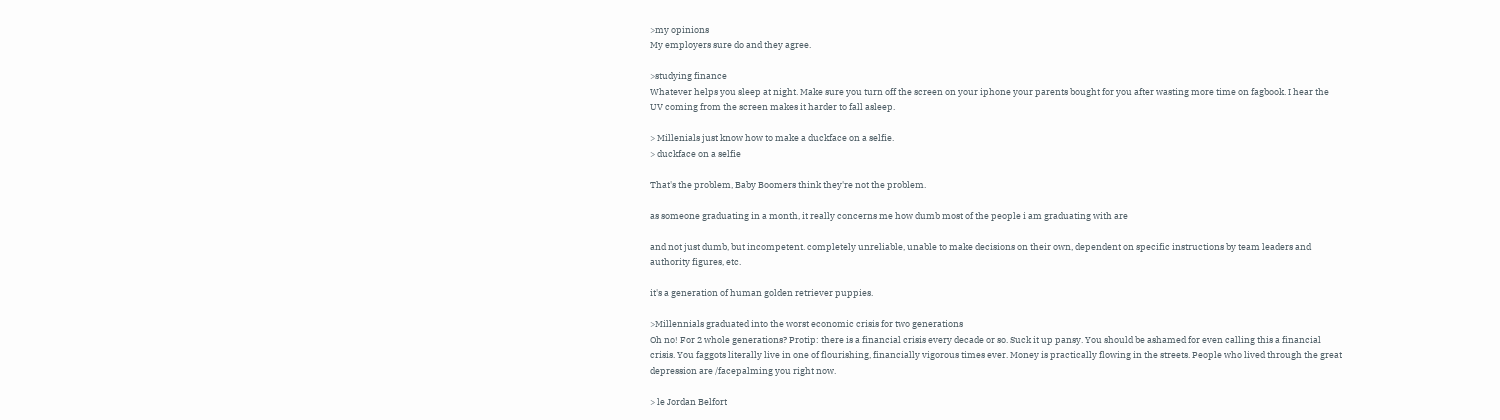>my opinions
My employers sure do and they agree.

>studying finance
Whatever helps you sleep at night. Make sure you turn off the screen on your iphone your parents bought for you after wasting more time on fagbook. I hear the UV coming from the screen makes it harder to fall asleep.

> Millenials just know how to make a duckface on a selfie.
> duckface on a selfie

That's the problem, Baby Boomers think they're not the problem.

as someone graduating in a month, it really concerns me how dumb most of the people i am graduating with are

and not just dumb, but incompetent. completely unreliable, unable to make decisions on their own, dependent on specific instructions by team leaders and authority figures, etc.

it's a generation of human golden retriever puppies.

>Millennials graduated into the worst economic crisis for two generations
Oh no! For 2 whole generations? Protip: there is a financial crisis every decade or so. Suck it up pansy. You should be ashamed for even calling this a financial crisis. You faggots literally live in one of flourishing, financially vigorous times ever. Money is practically flowing in the streets. People who lived through the great depression are /facepalming you right now.

> le Jordan Belfort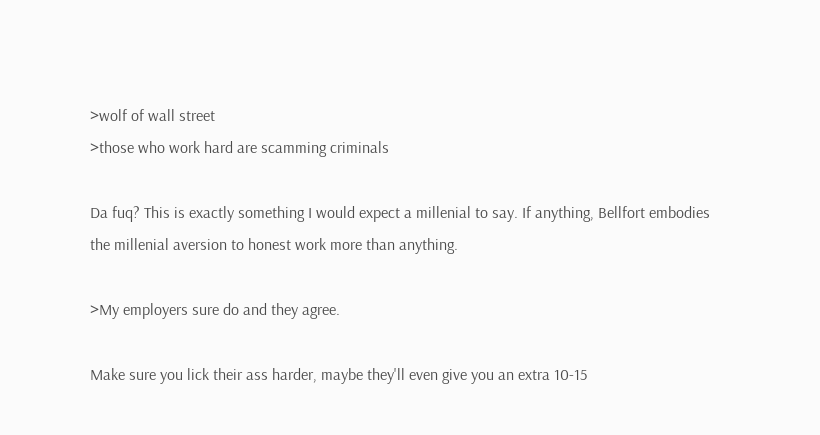>wolf of wall street
>those who work hard are scamming criminals

Da fuq? This is exactly something I would expect a millenial to say. If anything, Bellfort embodies the millenial aversion to honest work more than anything.

>My employers sure do and they agree.

Make sure you lick their ass harder, maybe they'll even give you an extra 10-15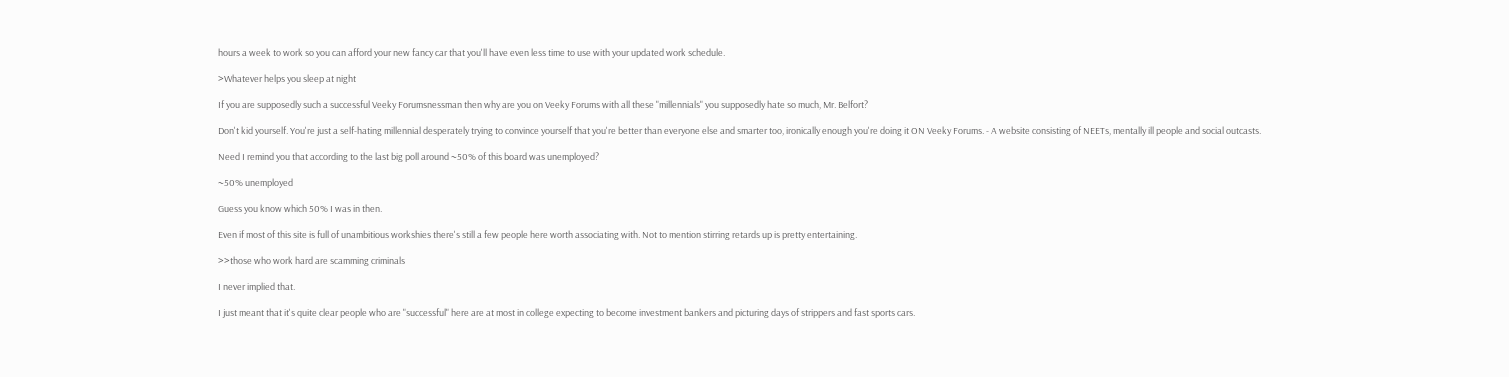hours a week to work so you can afford your new fancy car that you'll have even less time to use with your updated work schedule.

>Whatever helps you sleep at night

If you are supposedly such a successful Veeky Forumsnessman then why are you on Veeky Forums with all these "millennials" you supposedly hate so much, Mr. Belfort?

Don't kid yourself. You're just a self-hating millennial desperately trying to convince yourself that you're better than everyone else and smarter too, ironically enough you're doing it ON Veeky Forums. - A website consisting of NEETs, mentally ill people and social outcasts.

Need I remind you that according to the last big poll around ~50% of this board was unemployed?

~50% unemployed

Guess you know which 50% I was in then.

Even if most of this site is full of unambitious workshies there's still a few people here worth associating with. Not to mention stirring retards up is pretty entertaining.

>>those who work hard are scamming criminals

I never implied that.

I just meant that it's quite clear people who are "successful" here are at most in college expecting to become investment bankers and picturing days of strippers and fast sports cars.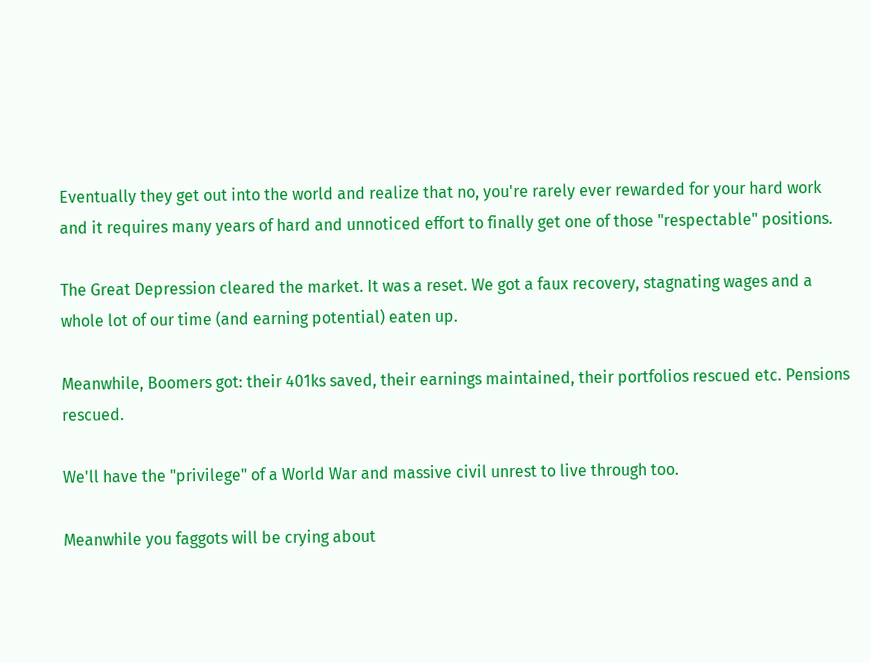Eventually they get out into the world and realize that no, you're rarely ever rewarded for your hard work and it requires many years of hard and unnoticed effort to finally get one of those "respectable" positions.

The Great Depression cleared the market. It was a reset. We got a faux recovery, stagnating wages and a whole lot of our time (and earning potential) eaten up.

Meanwhile, Boomers got: their 401ks saved, their earnings maintained, their portfolios rescued etc. Pensions rescued.

We'll have the "privilege" of a World War and massive civil unrest to live through too.

Meanwhile you faggots will be crying about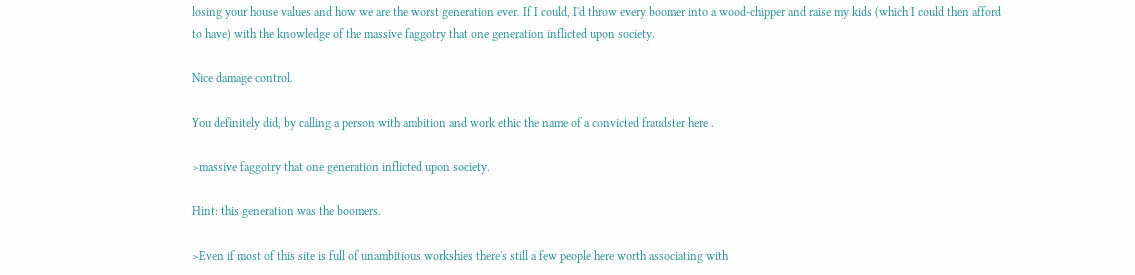losing your house values and how we are the worst generation ever. If I could, I'd throw every boomer into a wood-chipper and raise my kids (which I could then afford to have) with the knowledge of the massive faggotry that one generation inflicted upon society.

Nice damage control.

You definitely did, by calling a person with ambition and work ethic the name of a convicted fraudster here .

>massive faggotry that one generation inflicted upon society.

Hint: this generation was the boomers.

>Even if most of this site is full of unambitious workshies there's still a few people here worth associating with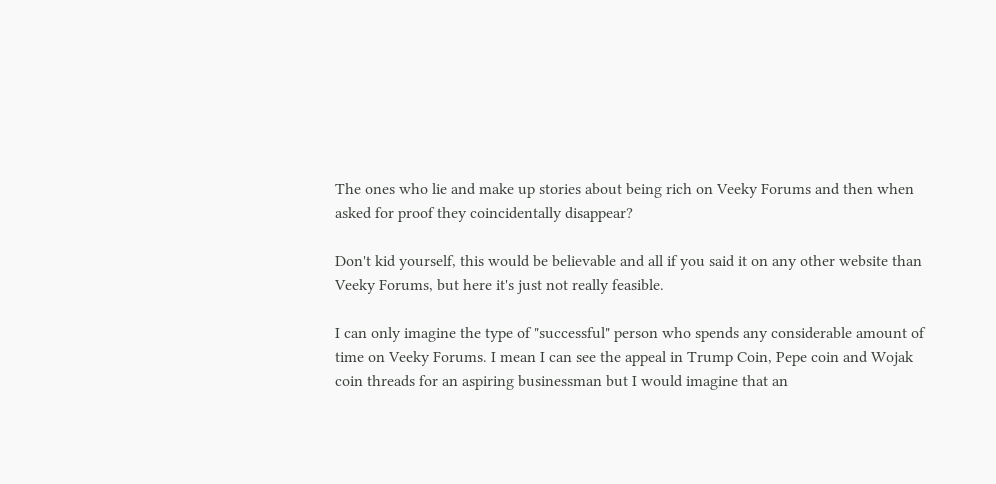The ones who lie and make up stories about being rich on Veeky Forums and then when asked for proof they coincidentally disappear?

Don't kid yourself, this would be believable and all if you said it on any other website than Veeky Forums, but here it's just not really feasible.

I can only imagine the type of "successful" person who spends any considerable amount of time on Veeky Forums. I mean I can see the appeal in Trump Coin, Pepe coin and Wojak coin threads for an aspiring businessman but I would imagine that an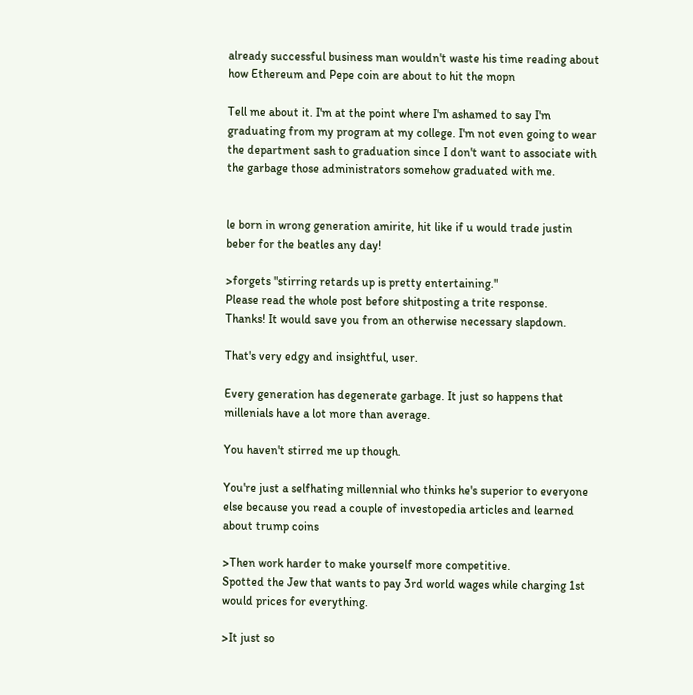already successful business man wouldn't waste his time reading about how Ethereum and Pepe coin are about to hit the mopn

Tell me about it. I'm at the point where I'm ashamed to say I'm graduating from my program at my college. I'm not even going to wear the department sash to graduation since I don't want to associate with the garbage those administrators somehow graduated with me.


le born in wrong generation amirite, hit like if u would trade justin beber for the beatles any day!

>forgets "stirring retards up is pretty entertaining."
Please read the whole post before shitposting a trite response.
Thanks! It would save you from an otherwise necessary slapdown.

That's very edgy and insightful, user.

Every generation has degenerate garbage. It just so happens that millenials have a lot more than average.

You haven't stirred me up though.

You're just a selfhating millennial who thinks he's superior to everyone else because you read a couple of investopedia articles and learned about trump coins

>Then work harder to make yourself more competitive.
Spotted the Jew that wants to pay 3rd world wages while charging 1st would prices for everything.

>It just so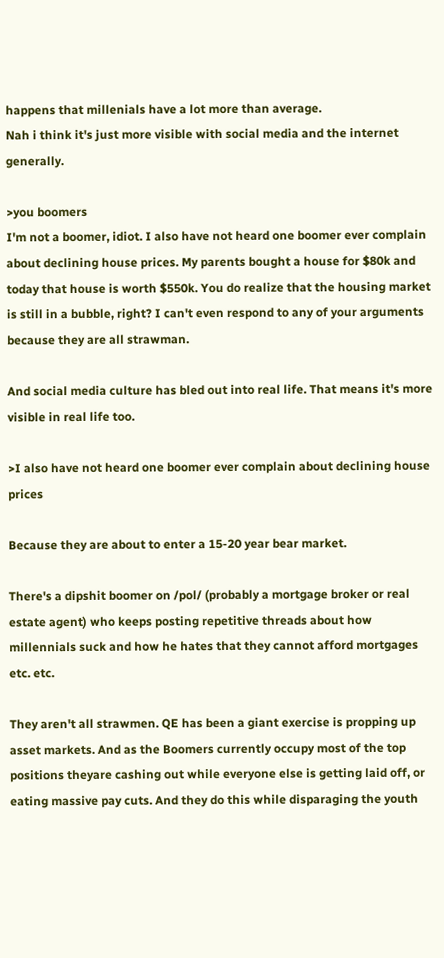happens that millenials have a lot more than average.
Nah i think it's just more visible with social media and the internet generally.

>you boomers
I'm not a boomer, idiot. I also have not heard one boomer ever complain about declining house prices. My parents bought a house for $80k and today that house is worth $550k. You do realize that the housing market is still in a bubble, right? I can't even respond to any of your arguments because they are all strawman.

And social media culture has bled out into real life. That means it's more visible in real life too.

>I also have not heard one boomer ever complain about declining house prices

Because they are about to enter a 15-20 year bear market.

There's a dipshit boomer on /pol/ (probably a mortgage broker or real estate agent) who keeps posting repetitive threads about how millennials suck and how he hates that they cannot afford mortgages etc. etc.

They aren't all strawmen. QE has been a giant exercise is propping up asset markets. And as the Boomers currently occupy most of the top positions theyare cashing out while everyone else is getting laid off, or eating massive pay cuts. And they do this while disparaging the youth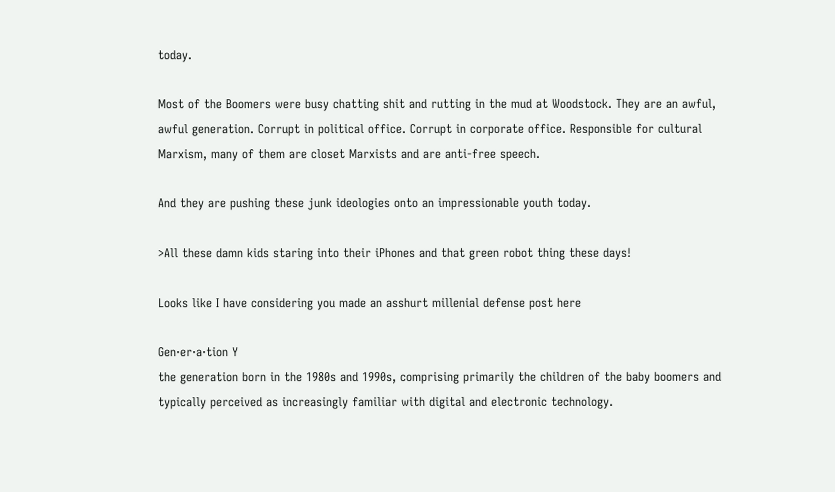today.

Most of the Boomers were busy chatting shit and rutting in the mud at Woodstock. They are an awful, awful generation. Corrupt in political office. Corrupt in corporate office. Responsible for cultural Marxism, many of them are closet Marxists and are anti-free speech.

And they are pushing these junk ideologies onto an impressionable youth today.

>All these damn kids staring into their iPhones and that green robot thing these days!

Looks like I have considering you made an asshurt millenial defense post here

Gen·er·a·tion Y
the generation born in the 1980s and 1990s, comprising primarily the children of the baby boomers and typically perceived as increasingly familiar with digital and electronic technology.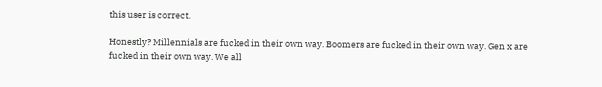this user is correct.

Honestly? Millennials are fucked in their own way. Boomers are fucked in their own way. Gen x are fucked in their own way. We all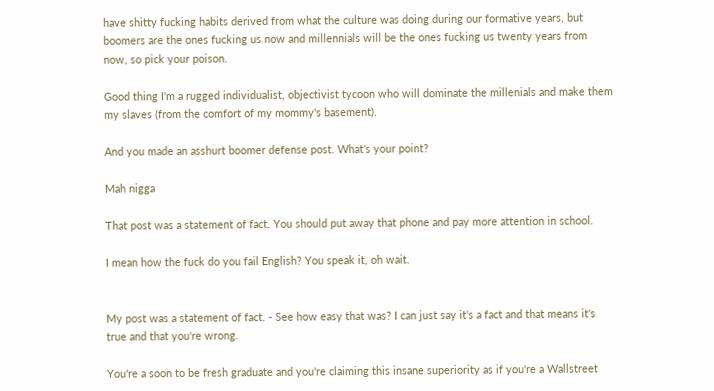have shitty fucking habits derived from what the culture was doing during our formative years, but boomers are the ones fucking us now and millennials will be the ones fucking us twenty years from now, so pick your poison.

Good thing I'm a rugged individualist, objectivist tycoon who will dominate the millenials and make them my slaves (from the comfort of my mommy's basement).

And you made an asshurt boomer defense post. What's your point?

Mah nigga

That post was a statement of fact. You should put away that phone and pay more attention in school.

I mean how the fuck do you fail English? You speak it, oh wait.


My post was a statement of fact. - See how easy that was? I can just say it's a fact and that means it's true and that you're wrong.

You're a soon to be fresh graduate and you're claiming this insane superiority as if you're a Wallstreet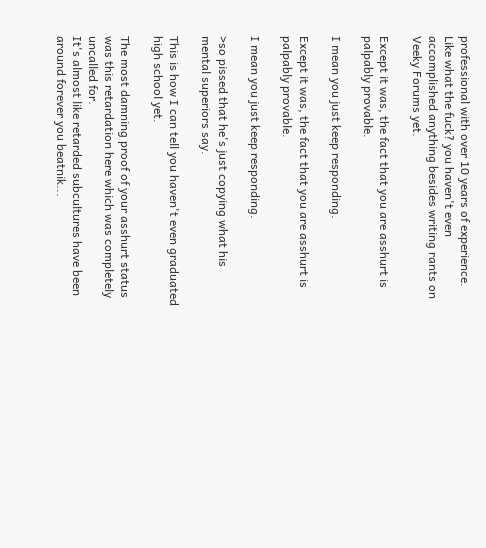professional with over 10 years of experience. Like what the fuck? you haven't even accomplished anything besides writing rants on Veeky Forums yet.

Except it was, the fact that you are asshurt is palpably provable.

I mean you just keep responding.

Except it was, the fact that you are asshurt is palpably provable.

I mean you just keep responding.

>so pissed that he's just copying what his mental superiors say.

This is how I can tell you haven't even graduated high school yet.

The most damning proof of your asshurt status was this retardation here which was completely uncalled for.
It's almost like retarded subcultures have been around forever you beatnik...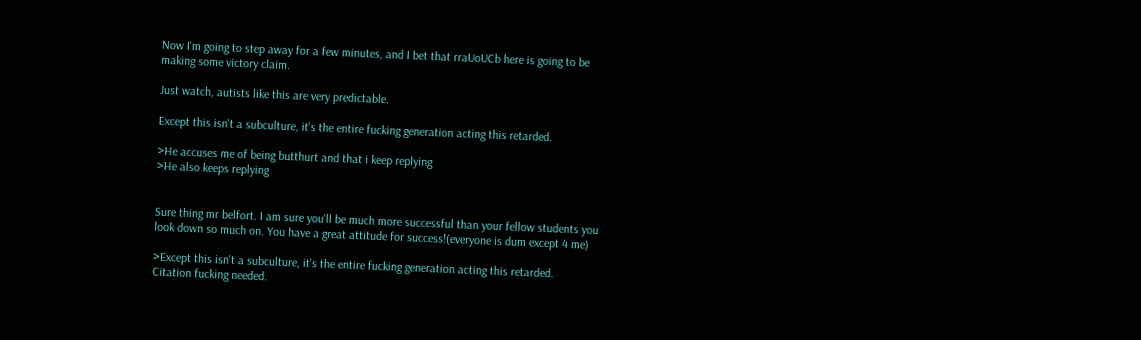Now I'm going to step away for a few minutes, and I bet that rraUoUCb here is going to be making some victory claim.

Just watch, autists like this are very predictable.

Except this isn't a subculture, it's the entire fucking generation acting this retarded.

>He accuses me of being butthurt and that i keep replying
>He also keeps replying


Sure thing mr belfort. I am sure you'll be much more successful than your fellow students you look down so much on. You have a great attitude for success!(everyone is dum except 4 me)

>Except this isn't a subculture, it's the entire fucking generation acting this retarded.
Citation fucking needed.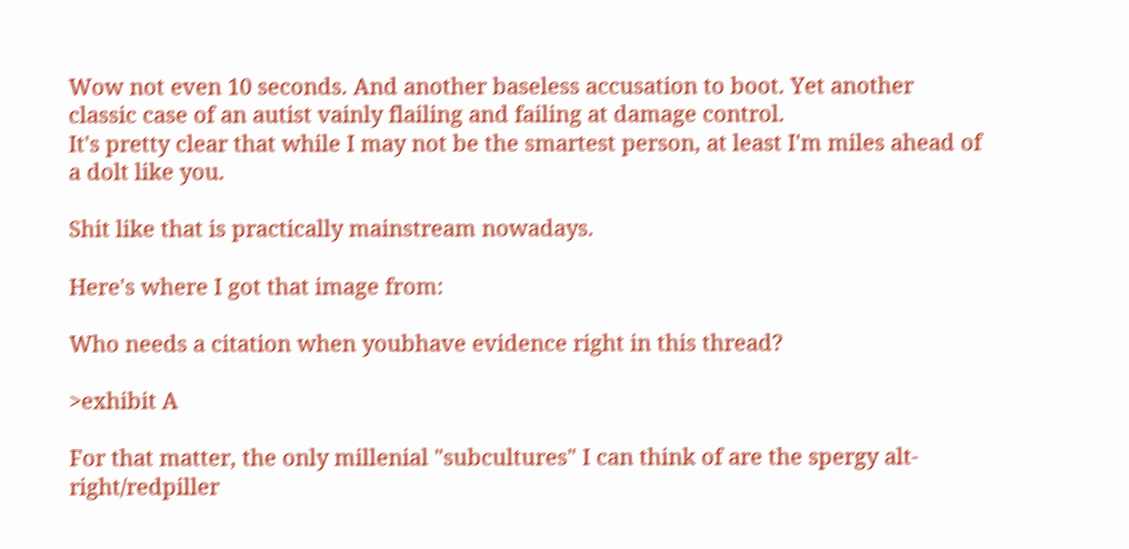Wow not even 10 seconds. And another baseless accusation to boot. Yet another classic case of an autist vainly flailing and failing at damage control.
It's pretty clear that while I may not be the smartest person, at least I'm miles ahead of a dolt like you.

Shit like that is practically mainstream nowadays.

Here's where I got that image from:

Who needs a citation when youbhave evidence right in this thread?

>exhibit A

For that matter, the only millenial "subcultures" I can think of are the spergy alt-right/redpiller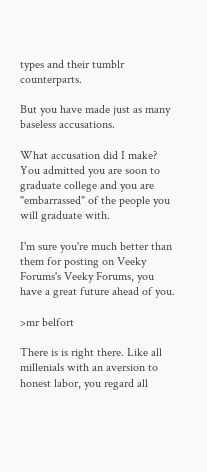types and their tumblr counterparts.

But you have made just as many baseless accusations.

What accusation did I make? You admitted you are soon to graduate college and you are "embarrassed" of the people you will graduate with.

I'm sure you're much better than them for posting on Veeky Forums's Veeky Forums, you have a great future ahead of you.

>mr belfort

There is is right there. Like all millenials with an aversion to honest labor, you regard all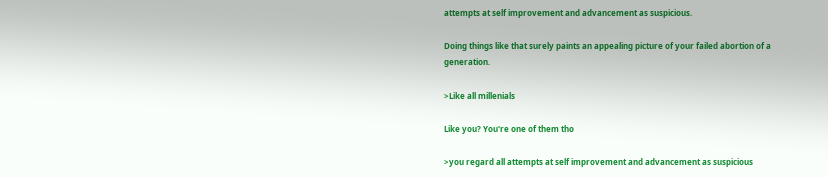attempts at self improvement and advancement as suspicious.

Doing things like that surely paints an appealing picture of your failed abortion of a generation.

>Like all millenials

Like you? You're one of them tho

>you regard all attempts at self improvement and advancement as suspicious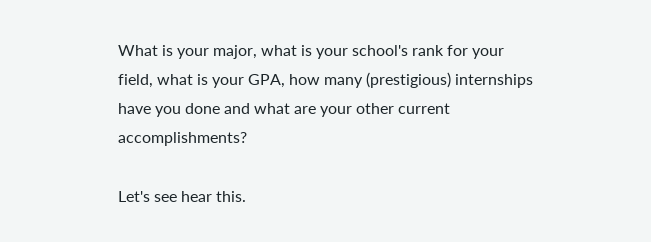What is your major, what is your school's rank for your field, what is your GPA, how many (prestigious) internships have you done and what are your other current accomplishments?

Let's see hear this.